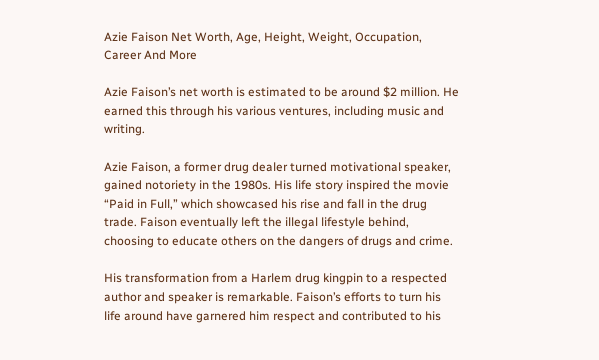Azie Faison Net Worth, Age, Height, Weight, Occupation, Career And More

Azie Faison’s net worth is estimated to be around $2 million. He earned this through his various ventures, including music and writing.

Azie Faison, a former drug dealer turned motivational speaker, gained notoriety in the 1980s. His life story inspired the movie “Paid in Full,” which showcased his rise and fall in the drug trade. Faison eventually left the illegal lifestyle behind, choosing to educate others on the dangers of drugs and crime.

His transformation from a Harlem drug kingpin to a respected author and speaker is remarkable. Faison’s efforts to turn his life around have garnered him respect and contributed to his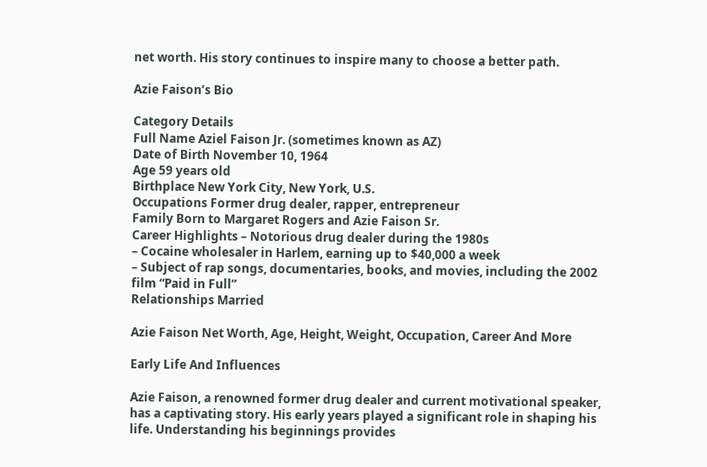net worth. His story continues to inspire many to choose a better path.

Azie Faison’s Bio

Category Details
Full Name Aziel Faison Jr. (sometimes known as AZ)
Date of Birth November 10, 1964
Age 59 years old
Birthplace New York City, New York, U.S.
Occupations Former drug dealer, rapper, entrepreneur
Family Born to Margaret Rogers and Azie Faison Sr.
Career Highlights – Notorious drug dealer during the 1980s
– Cocaine wholesaler in Harlem, earning up to $40,000 a week
– Subject of rap songs, documentaries, books, and movies, including the 2002 film “Paid in Full”
Relationships Married

Azie Faison Net Worth, Age, Height, Weight, Occupation, Career And More

Early Life And Influences

Azie Faison, a renowned former drug dealer and current motivational speaker, has a captivating story. His early years played a significant role in shaping his life. Understanding his beginnings provides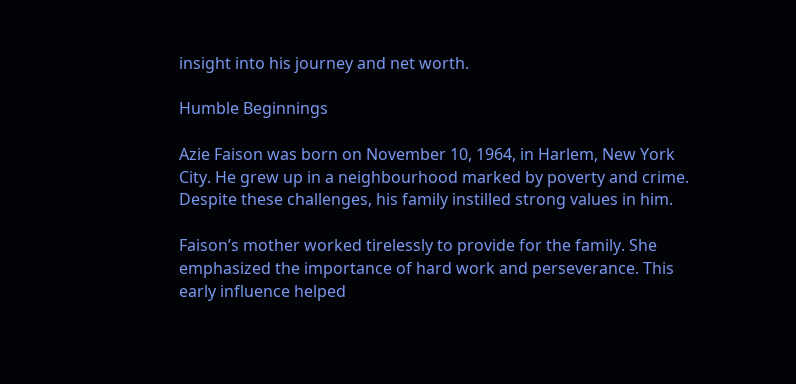insight into his journey and net worth.

Humble Beginnings

Azie Faison was born on November 10, 1964, in Harlem, New York City. He grew up in a neighbourhood marked by poverty and crime. Despite these challenges, his family instilled strong values in him.

Faison’s mother worked tirelessly to provide for the family. She emphasized the importance of hard work and perseverance. This early influence helped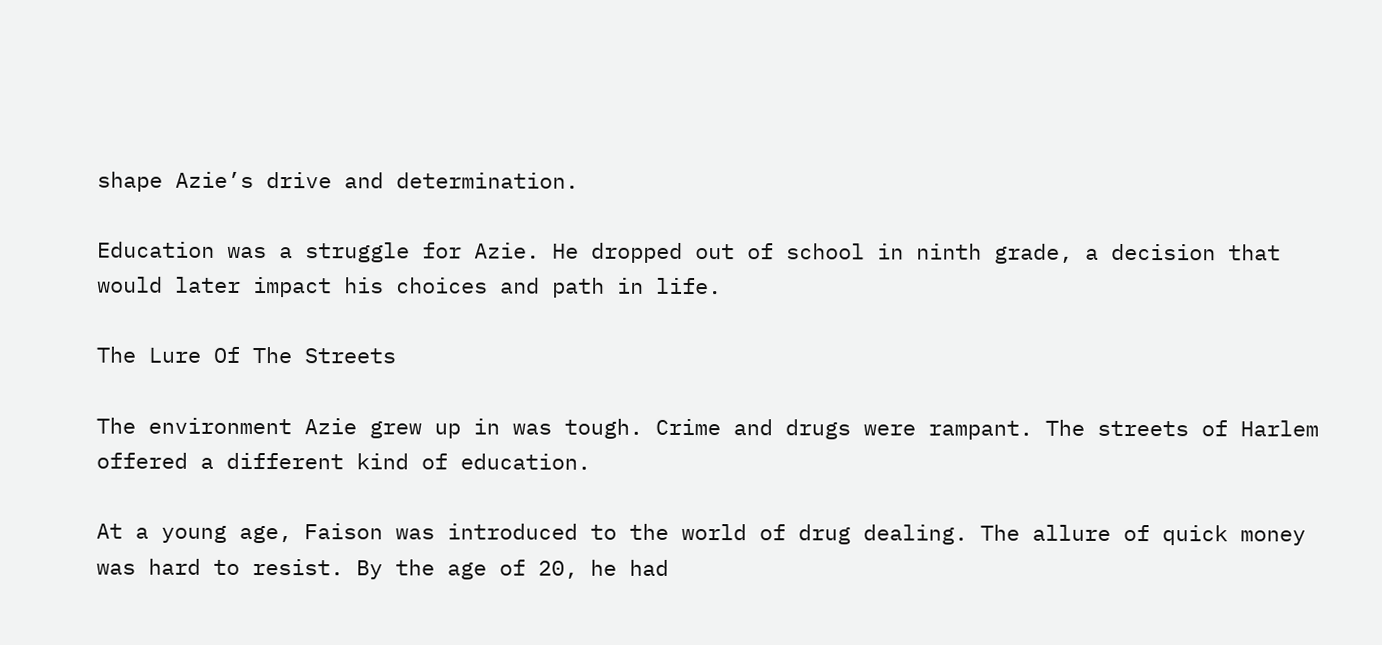shape Azie’s drive and determination.

Education was a struggle for Azie. He dropped out of school in ninth grade, a decision that would later impact his choices and path in life.

The Lure Of The Streets

The environment Azie grew up in was tough. Crime and drugs were rampant. The streets of Harlem offered a different kind of education.

At a young age, Faison was introduced to the world of drug dealing. The allure of quick money was hard to resist. By the age of 20, he had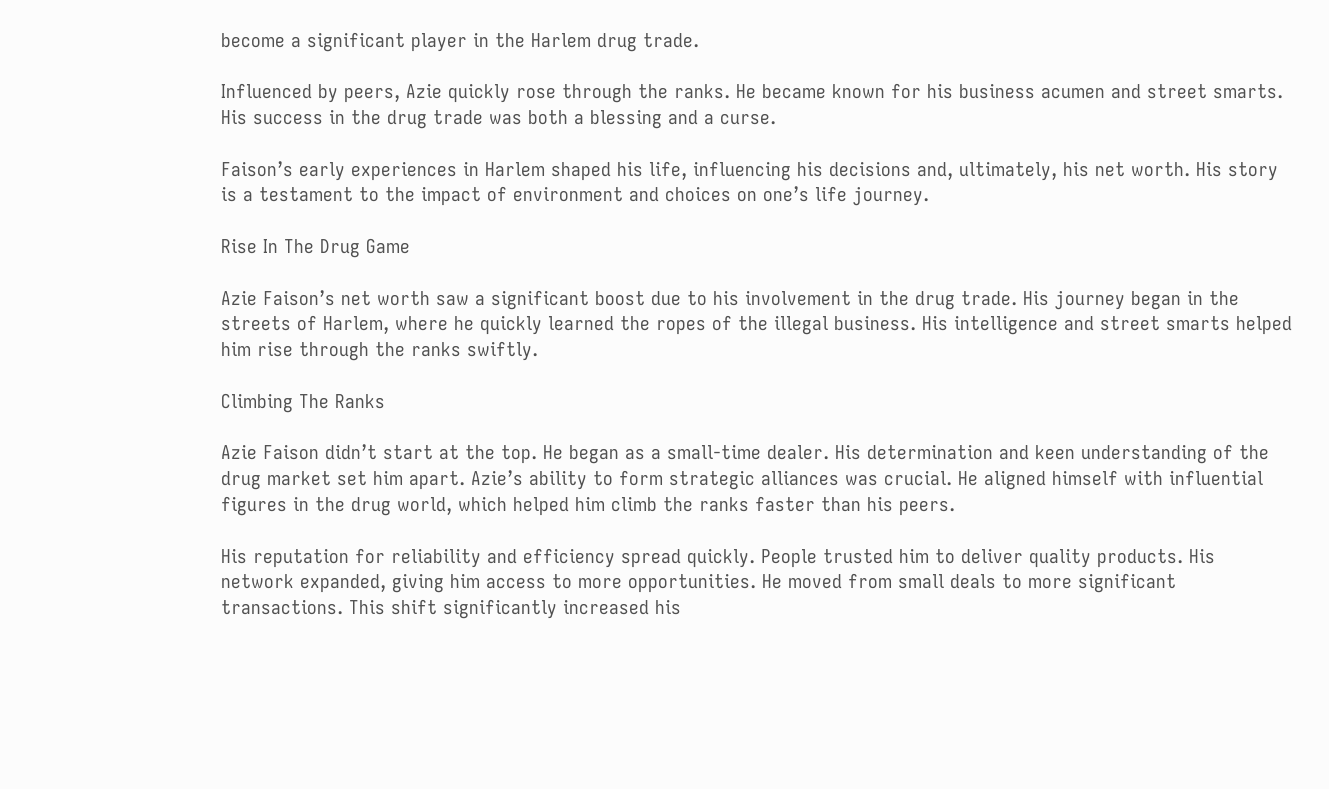become a significant player in the Harlem drug trade.

Influenced by peers, Azie quickly rose through the ranks. He became known for his business acumen and street smarts. His success in the drug trade was both a blessing and a curse.

Faison’s early experiences in Harlem shaped his life, influencing his decisions and, ultimately, his net worth. His story is a testament to the impact of environment and choices on one’s life journey.

Rise In The Drug Game

Azie Faison’s net worth saw a significant boost due to his involvement in the drug trade. His journey began in the streets of Harlem, where he quickly learned the ropes of the illegal business. His intelligence and street smarts helped him rise through the ranks swiftly.

Climbing The Ranks

Azie Faison didn’t start at the top. He began as a small-time dealer. His determination and keen understanding of the drug market set him apart. Azie’s ability to form strategic alliances was crucial. He aligned himself with influential figures in the drug world, which helped him climb the ranks faster than his peers.

His reputation for reliability and efficiency spread quickly. People trusted him to deliver quality products. His network expanded, giving him access to more opportunities. He moved from small deals to more significant transactions. This shift significantly increased his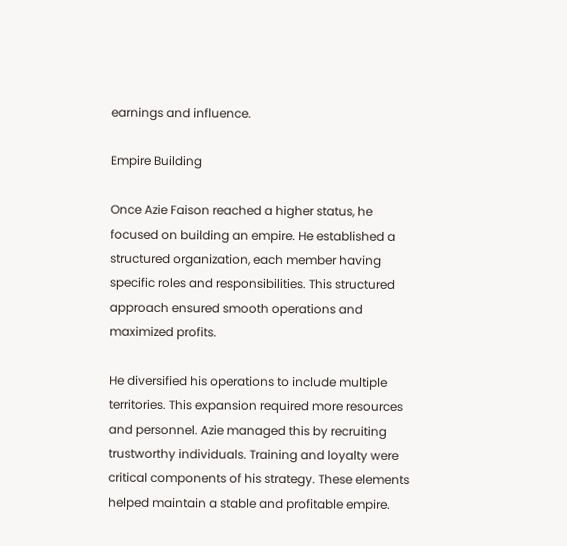earnings and influence.

Empire Building

Once Azie Faison reached a higher status, he focused on building an empire. He established a structured organization, each member having specific roles and responsibilities. This structured approach ensured smooth operations and maximized profits.

He diversified his operations to include multiple territories. This expansion required more resources and personnel. Azie managed this by recruiting trustworthy individuals. Training and loyalty were critical components of his strategy. These elements helped maintain a stable and profitable empire.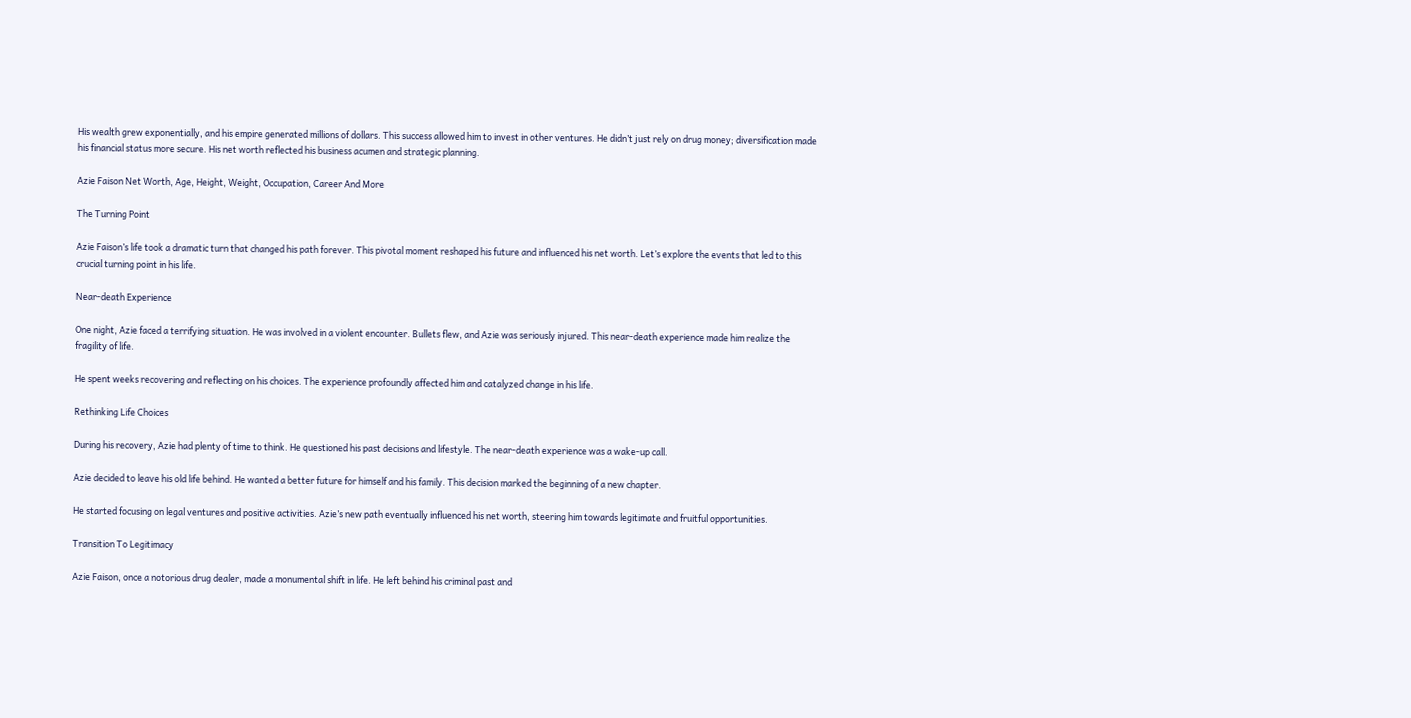His wealth grew exponentially, and his empire generated millions of dollars. This success allowed him to invest in other ventures. He didn’t just rely on drug money; diversification made his financial status more secure. His net worth reflected his business acumen and strategic planning.

Azie Faison Net Worth, Age, Height, Weight, Occupation, Career And More

The Turning Point

Azie Faison’s life took a dramatic turn that changed his path forever. This pivotal moment reshaped his future and influenced his net worth. Let’s explore the events that led to this crucial turning point in his life.

Near-death Experience

One night, Azie faced a terrifying situation. He was involved in a violent encounter. Bullets flew, and Azie was seriously injured. This near-death experience made him realize the fragility of life.

He spent weeks recovering and reflecting on his choices. The experience profoundly affected him and catalyzed change in his life.

Rethinking Life Choices

During his recovery, Azie had plenty of time to think. He questioned his past decisions and lifestyle. The near-death experience was a wake-up call.

Azie decided to leave his old life behind. He wanted a better future for himself and his family. This decision marked the beginning of a new chapter.

He started focusing on legal ventures and positive activities. Azie’s new path eventually influenced his net worth, steering him towards legitimate and fruitful opportunities.

Transition To Legitimacy

Azie Faison, once a notorious drug dealer, made a monumental shift in life. He left behind his criminal past and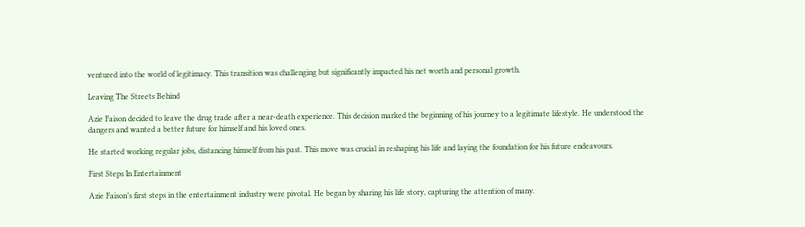ventured into the world of legitimacy. This transition was challenging but significantly impacted his net worth and personal growth.

Leaving The Streets Behind

Azie Faison decided to leave the drug trade after a near-death experience. This decision marked the beginning of his journey to a legitimate lifestyle. He understood the dangers and wanted a better future for himself and his loved ones.

He started working regular jobs, distancing himself from his past. This move was crucial in reshaping his life and laying the foundation for his future endeavours.

First Steps In Entertainment

Azie Faison’s first steps in the entertainment industry were pivotal. He began by sharing his life story, capturing the attention of many.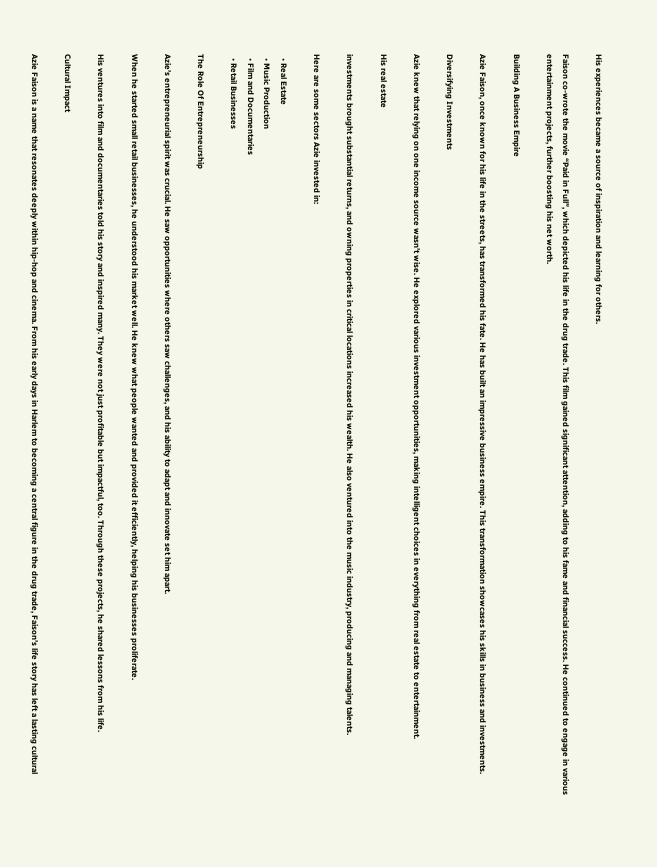His experiences became a source of inspiration and learning for others.

Faison co-wrote the movie “Paid in Full”, which depicted his life in the drug trade. This film gained significant attention, adding to his fame and financial success. He continued to engage in various entertainment projects, further boosting his net worth.

Building A Business Empire

Azie Faison, once known for his life in the streets, has transformed his fate. He has built an impressive business empire. This transformation showcases his skills in business and investments.

Diversifying Investments

Azie knew that relying on one income source wasn’t wise. He explored various investment opportunities, making intelligent choices in everything from real estate to entertainment.

His real estate

investments brought substantial returns, and owning properties in critical locations increased his wealth. He also ventured into the music industry, producing and managing talents.

Here are some sectors Azie invested in:

  • Real Estate
  • Music Production
  • Film and Documentaries
  • Retail Businesses

The Role Of Entrepreneurship

Azie’s entrepreneurial spirit was crucial. He saw opportunities where others saw challenges, and his ability to adapt and innovate set him apart.

When he started small retail businesses, he understood his market well. He knew what people wanted and provided it efficiently, helping his businesses proliferate.

His ventures into film and documentaries told his story and inspired many. They were not just profitable but impactful, too. Through these projects, he shared lessons from his life.

Cultural Impact

Azie Faison is a name that resonates deeply within hip-hop and cinema. From his early days in Harlem to becoming a central figure in the drug trade, Faison’s life story has left a lasting cultural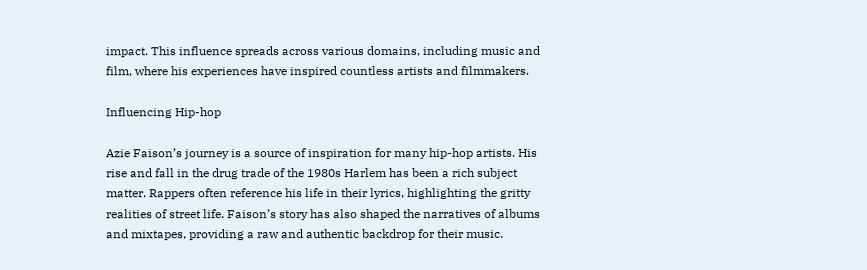impact. This influence spreads across various domains, including music and film, where his experiences have inspired countless artists and filmmakers.

Influencing Hip-hop

Azie Faison’s journey is a source of inspiration for many hip-hop artists. His rise and fall in the drug trade of the 1980s Harlem has been a rich subject matter. Rappers often reference his life in their lyrics, highlighting the gritty realities of street life. Faison’s story has also shaped the narratives of albums and mixtapes, providing a raw and authentic backdrop for their music.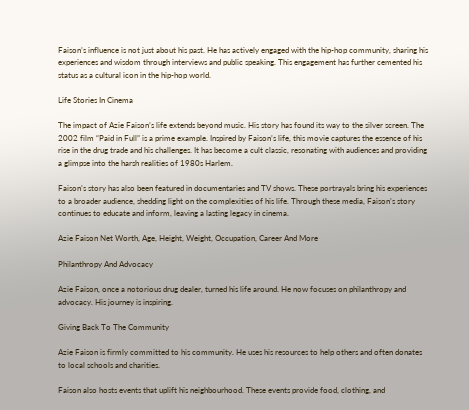Faison’s influence is not just about his past. He has actively engaged with the hip-hop community, sharing his experiences and wisdom through interviews and public speaking. This engagement has further cemented his status as a cultural icon in the hip-hop world.

Life Stories In Cinema

The impact of Azie Faison’s life extends beyond music. His story has found its way to the silver screen. The 2002 film “Paid in Full” is a prime example. Inspired by Faison’s life, this movie captures the essence of his rise in the drug trade and his challenges. It has become a cult classic, resonating with audiences and providing a glimpse into the harsh realities of 1980s Harlem.

Faison’s story has also been featured in documentaries and TV shows. These portrayals bring his experiences to a broader audience, shedding light on the complexities of his life. Through these media, Faison’s story continues to educate and inform, leaving a lasting legacy in cinema.

Azie Faison Net Worth, Age, Height, Weight, Occupation, Career And More

Philanthropy And Advocacy

Azie Faison, once a notorious drug dealer, turned his life around. He now focuses on philanthropy and advocacy. His journey is inspiring.

Giving Back To The Community

Azie Faison is firmly committed to his community. He uses his resources to help others and often donates to local schools and charities.

Faison also hosts events that uplift his neighbourhood. These events provide food, clothing, and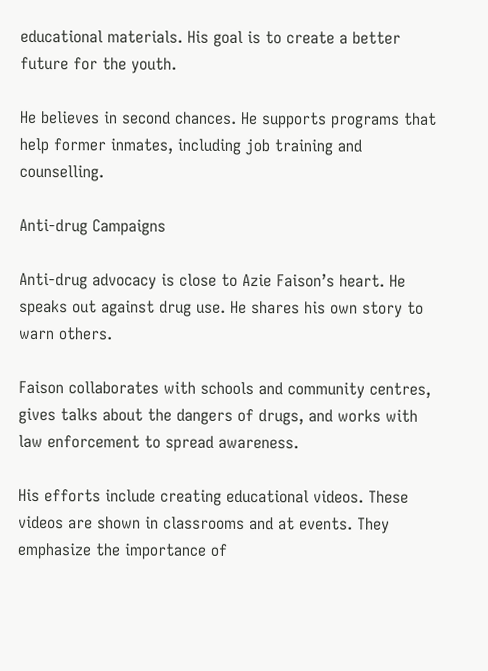educational materials. His goal is to create a better future for the youth.

He believes in second chances. He supports programs that help former inmates, including job training and counselling.

Anti-drug Campaigns

Anti-drug advocacy is close to Azie Faison’s heart. He speaks out against drug use. He shares his own story to warn others.

Faison collaborates with schools and community centres, gives talks about the dangers of drugs, and works with law enforcement to spread awareness.

His efforts include creating educational videos. These videos are shown in classrooms and at events. They emphasize the importance of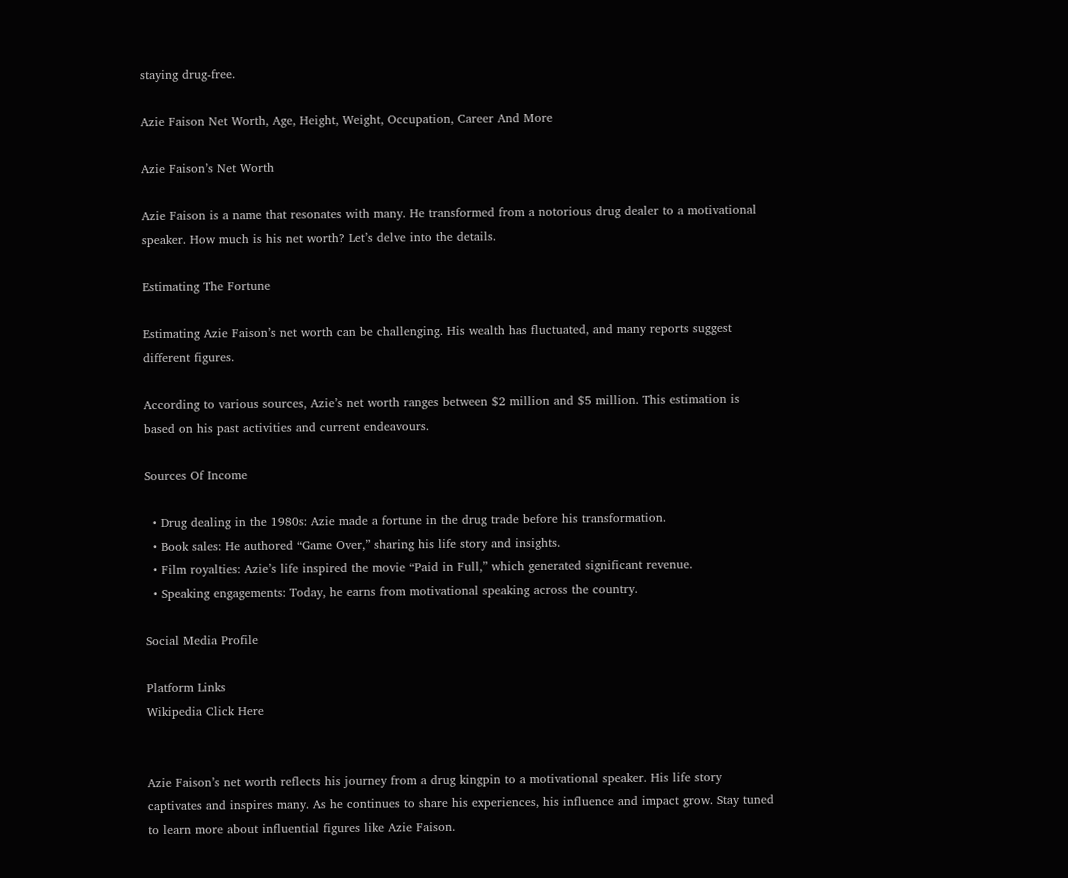staying drug-free.

Azie Faison Net Worth, Age, Height, Weight, Occupation, Career And More

Azie Faison’s Net Worth

Azie Faison is a name that resonates with many. He transformed from a notorious drug dealer to a motivational speaker. How much is his net worth? Let’s delve into the details.

Estimating The Fortune

Estimating Azie Faison’s net worth can be challenging. His wealth has fluctuated, and many reports suggest different figures.

According to various sources, Azie’s net worth ranges between $2 million and $5 million. This estimation is based on his past activities and current endeavours.

Sources Of Income

  • Drug dealing in the 1980s: Azie made a fortune in the drug trade before his transformation.
  • Book sales: He authored “Game Over,” sharing his life story and insights.
  • Film royalties: Azie’s life inspired the movie “Paid in Full,” which generated significant revenue.
  • Speaking engagements: Today, he earns from motivational speaking across the country.

Social Media Profile

Platform Links
Wikipedia Click Here


Azie Faison’s net worth reflects his journey from a drug kingpin to a motivational speaker. His life story captivates and inspires many. As he continues to share his experiences, his influence and impact grow. Stay tuned to learn more about influential figures like Azie Faison.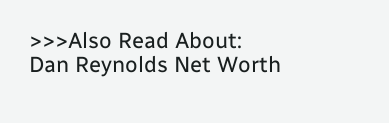>>>Also Read About: Dan Reynolds Net Worth